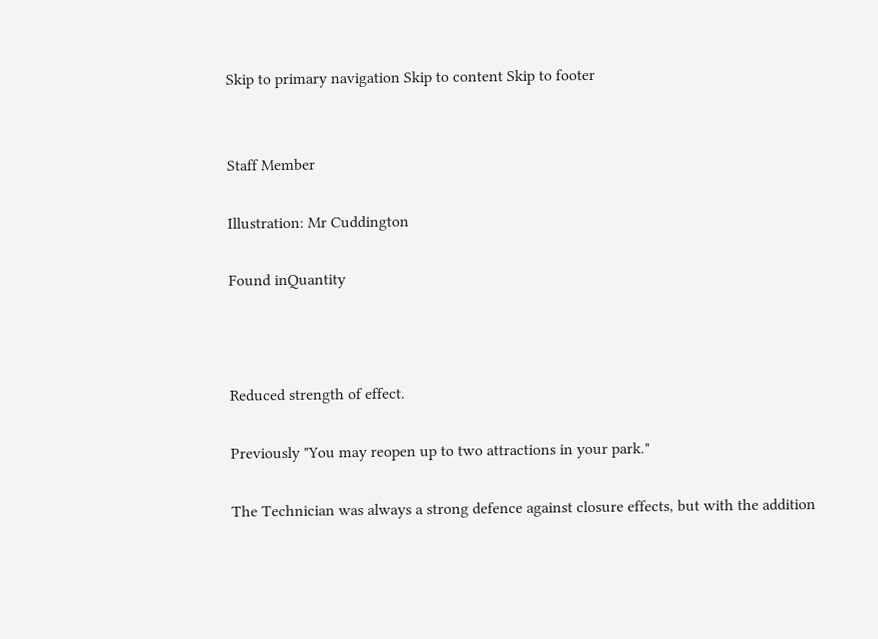Skip to primary navigation Skip to content Skip to footer


Staff Member

Illustration: Mr Cuddington

Found inQuantity



Reduced strength of effect.

Previously "You may reopen up to two attractions in your park."

The Technician was always a strong defence against closure effects, but with the addition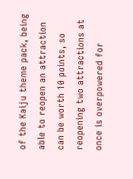of the Kaiju theme pack, being able to reopen an attraction can be worth 10 points, so reopening two attractions at once is overpowered for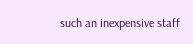such an inexpensive staff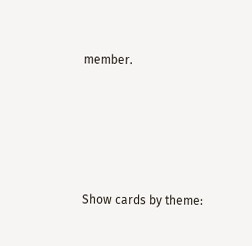member.





Show cards by theme: